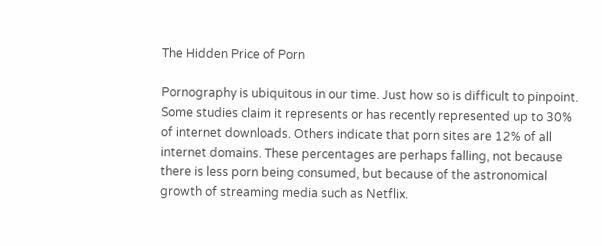The Hidden Price of Porn

Pornography is ubiquitous in our time. Just how so is difficult to pinpoint. Some studies claim it represents or has recently represented up to 30% of internet downloads. Others indicate that porn sites are 12% of all internet domains. These percentages are perhaps falling, not because there is less porn being consumed, but because of the astronomical growth of streaming media such as Netflix.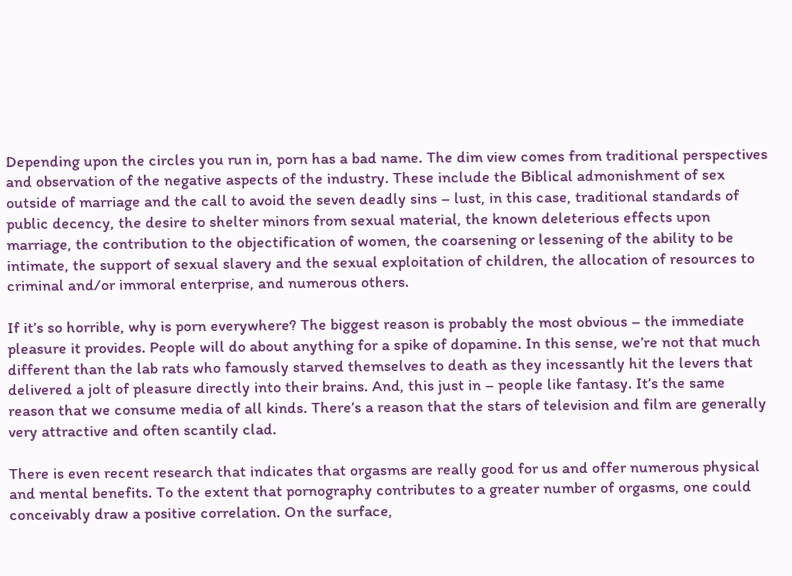Depending upon the circles you run in, porn has a bad name. The dim view comes from traditional perspectives and observation of the negative aspects of the industry. These include the Biblical admonishment of sex outside of marriage and the call to avoid the seven deadly sins – lust, in this case, traditional standards of public decency, the desire to shelter minors from sexual material, the known deleterious effects upon marriage, the contribution to the objectification of women, the coarsening or lessening of the ability to be intimate, the support of sexual slavery and the sexual exploitation of children, the allocation of resources to criminal and/or immoral enterprise, and numerous others.

If it’s so horrible, why is porn everywhere? The biggest reason is probably the most obvious – the immediate pleasure it provides. People will do about anything for a spike of dopamine. In this sense, we’re not that much different than the lab rats who famously starved themselves to death as they incessantly hit the levers that delivered a jolt of pleasure directly into their brains. And, this just in – people like fantasy. It’s the same reason that we consume media of all kinds. There’s a reason that the stars of television and film are generally very attractive and often scantily clad.

There is even recent research that indicates that orgasms are really good for us and offer numerous physical and mental benefits. To the extent that pornography contributes to a greater number of orgasms, one could conceivably draw a positive correlation. On the surface,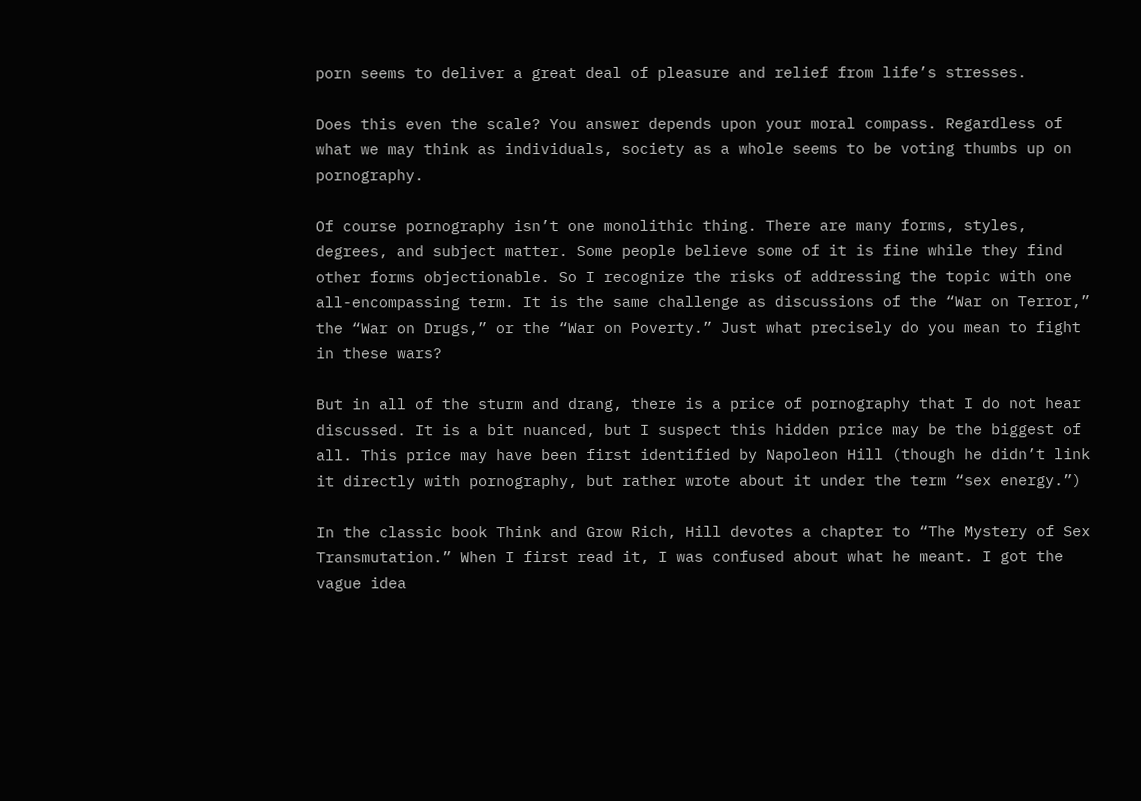porn seems to deliver a great deal of pleasure and relief from life’s stresses.

Does this even the scale? You answer depends upon your moral compass. Regardless of what we may think as individuals, society as a whole seems to be voting thumbs up on pornography.

Of course pornography isn’t one monolithic thing. There are many forms, styles, degrees, and subject matter. Some people believe some of it is fine while they find other forms objectionable. So I recognize the risks of addressing the topic with one all-encompassing term. It is the same challenge as discussions of the “War on Terror,” the “War on Drugs,” or the “War on Poverty.” Just what precisely do you mean to fight in these wars?

But in all of the sturm and drang, there is a price of pornography that I do not hear discussed. It is a bit nuanced, but I suspect this hidden price may be the biggest of all. This price may have been first identified by Napoleon Hill (though he didn’t link it directly with pornography, but rather wrote about it under the term “sex energy.”)

In the classic book Think and Grow Rich, Hill devotes a chapter to “The Mystery of Sex Transmutation.” When I first read it, I was confused about what he meant. I got the vague idea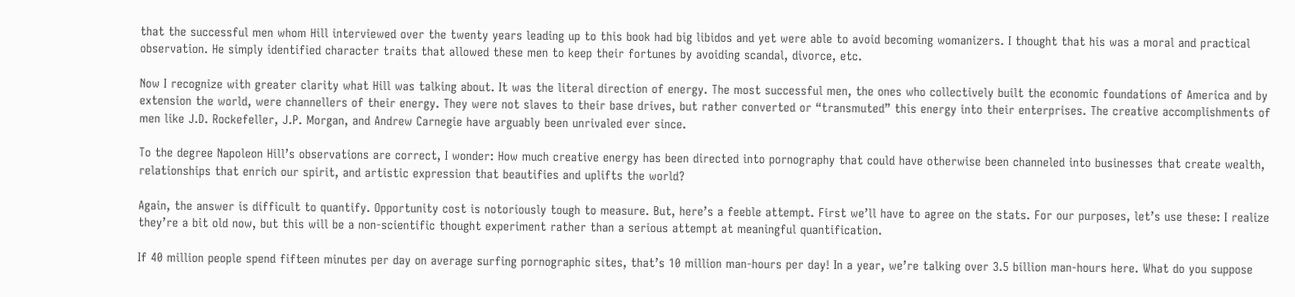that the successful men whom Hill interviewed over the twenty years leading up to this book had big libidos and yet were able to avoid becoming womanizers. I thought that his was a moral and practical observation. He simply identified character traits that allowed these men to keep their fortunes by avoiding scandal, divorce, etc.

Now I recognize with greater clarity what Hill was talking about. It was the literal direction of energy. The most successful men, the ones who collectively built the economic foundations of America and by extension the world, were channellers of their energy. They were not slaves to their base drives, but rather converted or “transmuted” this energy into their enterprises. The creative accomplishments of men like J.D. Rockefeller, J.P. Morgan, and Andrew Carnegie have arguably been unrivaled ever since.

To the degree Napoleon Hill’s observations are correct, I wonder: How much creative energy has been directed into pornography that could have otherwise been channeled into businesses that create wealth, relationships that enrich our spirit, and artistic expression that beautifies and uplifts the world?

Again, the answer is difficult to quantify. Opportunity cost is notoriously tough to measure. But, here’s a feeble attempt. First we’ll have to agree on the stats. For our purposes, let’s use these: I realize they’re a bit old now, but this will be a non-scientific thought experiment rather than a serious attempt at meaningful quantification.

If 40 million people spend fifteen minutes per day on average surfing pornographic sites, that’s 10 million man-hours per day! In a year, we’re talking over 3.5 billion man-hours here. What do you suppose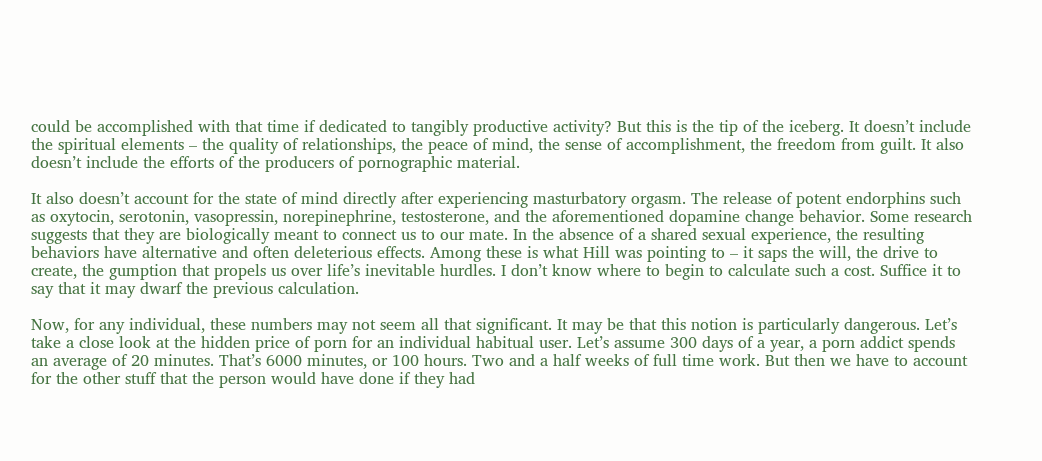could be accomplished with that time if dedicated to tangibly productive activity? But this is the tip of the iceberg. It doesn’t include the spiritual elements – the quality of relationships, the peace of mind, the sense of accomplishment, the freedom from guilt. It also doesn’t include the efforts of the producers of pornographic material.

It also doesn’t account for the state of mind directly after experiencing masturbatory orgasm. The release of potent endorphins such as oxytocin, serotonin, vasopressin, norepinephrine, testosterone, and the aforementioned dopamine change behavior. Some research suggests that they are biologically meant to connect us to our mate. In the absence of a shared sexual experience, the resulting behaviors have alternative and often deleterious effects. Among these is what Hill was pointing to – it saps the will, the drive to create, the gumption that propels us over life’s inevitable hurdles. I don’t know where to begin to calculate such a cost. Suffice it to say that it may dwarf the previous calculation.

Now, for any individual, these numbers may not seem all that significant. It may be that this notion is particularly dangerous. Let’s take a close look at the hidden price of porn for an individual habitual user. Let’s assume 300 days of a year, a porn addict spends an average of 20 minutes. That’s 6000 minutes, or 100 hours. Two and a half weeks of full time work. But then we have to account for the other stuff that the person would have done if they had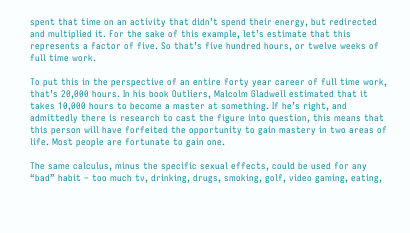spent that time on an activity that didn’t spend their energy, but redirected and multiplied it. For the sake of this example, let’s estimate that this represents a factor of five. So that’s five hundred hours, or twelve weeks of full time work.

To put this in the perspective of an entire forty year career of full time work, that’s 20,000 hours. In his book Outliers, Malcolm Gladwell estimated that it takes 10,000 hours to become a master at something. If he’s right, and admittedly there is research to cast the figure into question, this means that this person will have forfeited the opportunity to gain mastery in two areas of life. Most people are fortunate to gain one.

The same calculus, minus the specific sexual effects, could be used for any “bad” habit – too much tv, drinking, drugs, smoking, golf, video gaming, eating,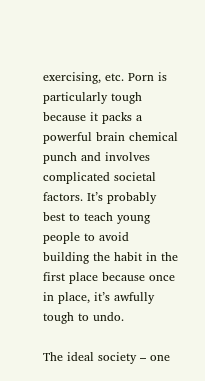exercising, etc. Porn is particularly tough because it packs a powerful brain chemical punch and involves complicated societal factors. It’s probably best to teach young people to avoid building the habit in the first place because once in place, it’s awfully tough to undo.

The ideal society – one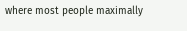where most people maximally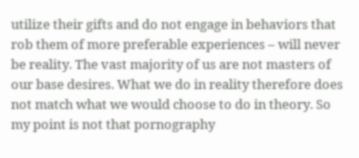utilize their gifts and do not engage in behaviors that rob them of more preferable experiences – will never be reality. The vast majority of us are not masters of our base desires. What we do in reality therefore does not match what we would choose to do in theory. So my point is not that pornography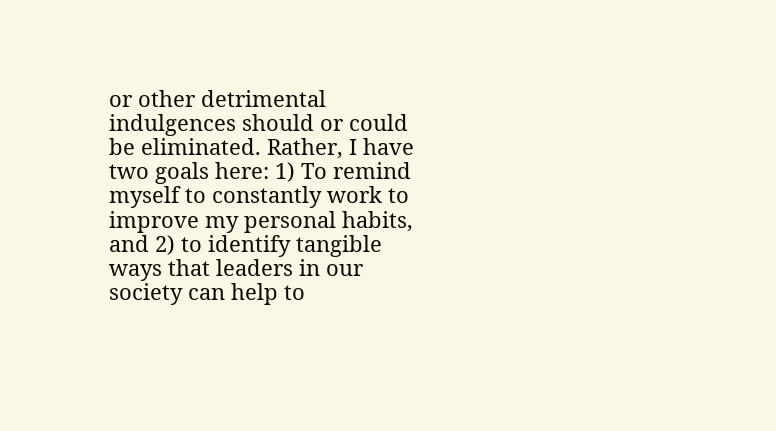or other detrimental indulgences should or could be eliminated. Rather, I have two goals here: 1) To remind myself to constantly work to improve my personal habits, and 2) to identify tangible ways that leaders in our society can help to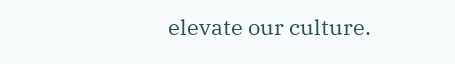elevate our culture.